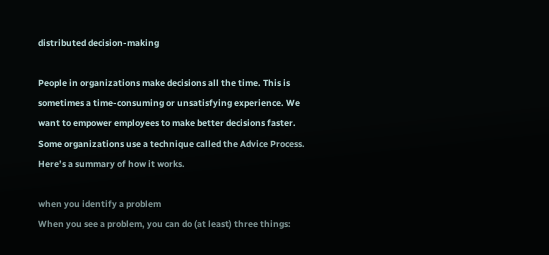distributed decision-making

People in organizations make decisions all the time. This is sometimes a time-consuming or unsatisfying experience. We want to empower employees to make better decisions faster. Some organizations use a technique called the Advice Process. Here’s a summary of how it works.

when you identify a problem
When you see a problem, you can do (at least) three things: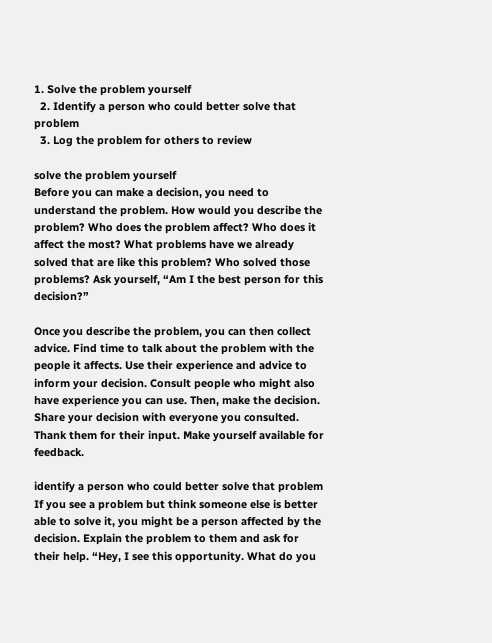1. Solve the problem yourself
  2. Identify a person who could better solve that problem
  3. Log the problem for others to review

solve the problem yourself
Before you can make a decision, you need to understand the problem. How would you describe the problem? Who does the problem affect? Who does it affect the most? What problems have we already solved that are like this problem? Who solved those problems? Ask yourself, “Am I the best person for this decision?”

Once you describe the problem, you can then collect advice. Find time to talk about the problem with the people it affects. Use their experience and advice to inform your decision. Consult people who might also have experience you can use. Then, make the decision. Share your decision with everyone you consulted. Thank them for their input. Make yourself available for feedback.

identify a person who could better solve that problem
If you see a problem but think someone else is better able to solve it, you might be a person affected by the decision. Explain the problem to them and ask for their help. “Hey, I see this opportunity. What do you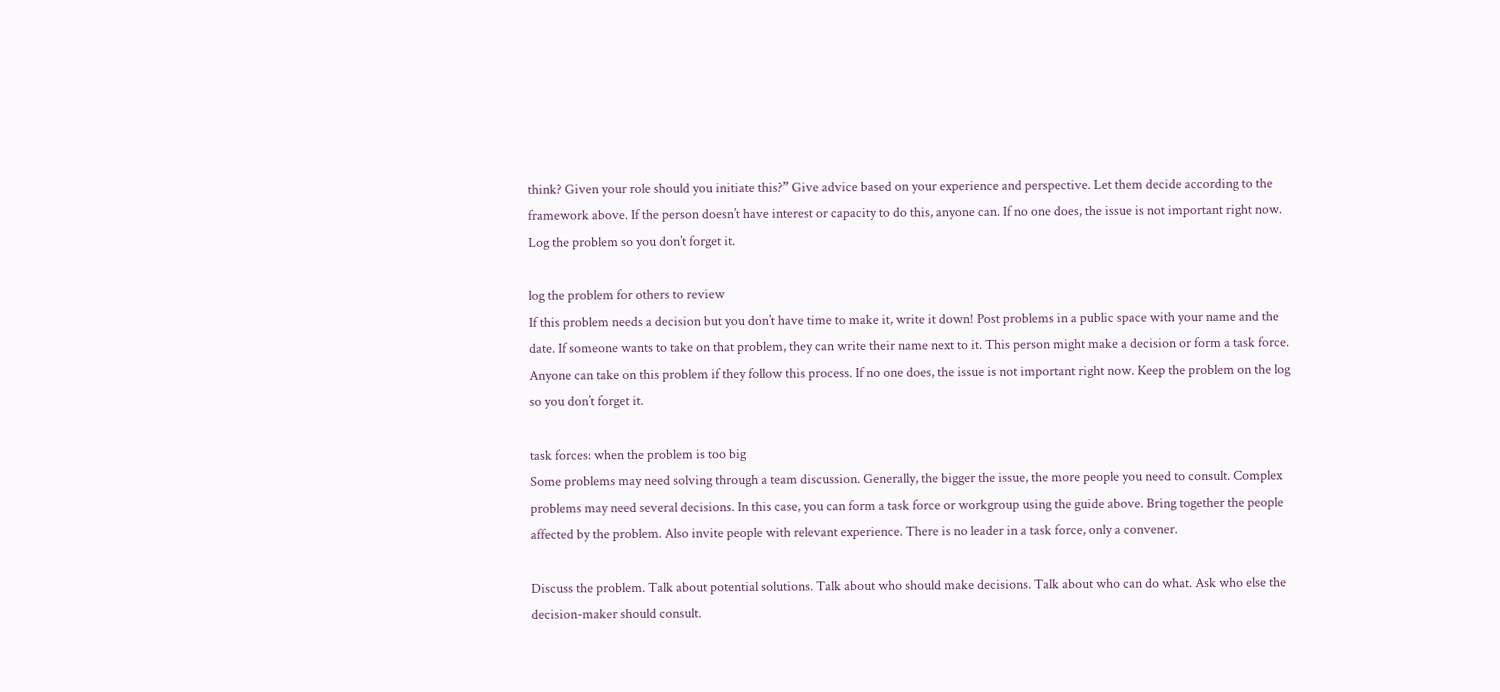think? Given your role should you initiate this?” Give advice based on your experience and perspective. Let them decide according to the framework above. If the person doesn’t have interest or capacity to do this, anyone can. If no one does, the issue is not important right now. Log the problem so you don’t forget it.

log the problem for others to review
If this problem needs a decision but you don’t have time to make it, write it down! Post problems in a public space with your name and the date. If someone wants to take on that problem, they can write their name next to it. This person might make a decision or form a task force. Anyone can take on this problem if they follow this process. If no one does, the issue is not important right now. Keep the problem on the log so you don’t forget it.

task forces: when the problem is too big
Some problems may need solving through a team discussion. Generally, the bigger the issue, the more people you need to consult. Complex problems may need several decisions. In this case, you can form a task force or workgroup using the guide above. Bring together the people affected by the problem. Also invite people with relevant experience. There is no leader in a task force, only a convener.

Discuss the problem. Talk about potential solutions. Talk about who should make decisions. Talk about who can do what. Ask who else the decision-maker should consult.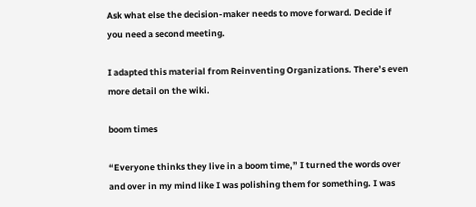Ask what else the decision-maker needs to move forward. Decide if you need a second meeting.

I adapted this material from Reinventing Organizations. There’s even more detail on the wiki.

boom times

“Everyone thinks they live in a boom time,” I turned the words over and over in my mind like I was polishing them for something. I was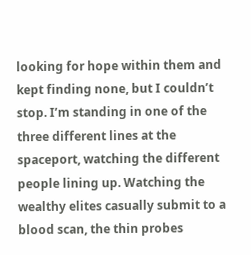looking for hope within them and kept finding none, but I couldn’t stop. I’m standing in one of the three different lines at the spaceport, watching the different people lining up. Watching the wealthy elites casually submit to a blood scan, the thin probes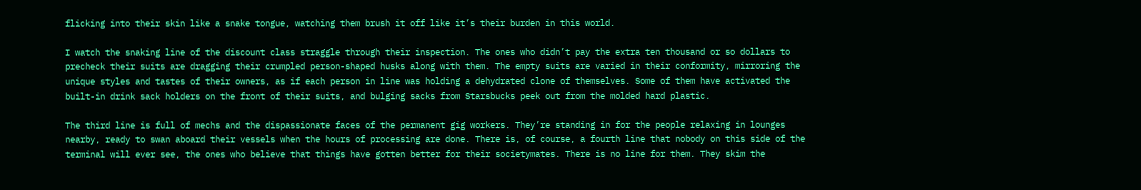flicking into their skin like a snake tongue, watching them brush it off like it’s their burden in this world.

I watch the snaking line of the discount class straggle through their inspection. The ones who didn’t pay the extra ten thousand or so dollars to precheck their suits are dragging their crumpled person-shaped husks along with them. The empty suits are varied in their conformity, mirroring the unique styles and tastes of their owners, as if each person in line was holding a dehydrated clone of themselves. Some of them have activated the built-in drink sack holders on the front of their suits, and bulging sacks from Starsbucks peek out from the molded hard plastic.

The third line is full of mechs and the dispassionate faces of the permanent gig workers. They’re standing in for the people relaxing in lounges nearby, ready to swan aboard their vessels when the hours of processing are done. There is, of course, a fourth line that nobody on this side of the terminal will ever see, the ones who believe that things have gotten better for their societymates. There is no line for them. They skim the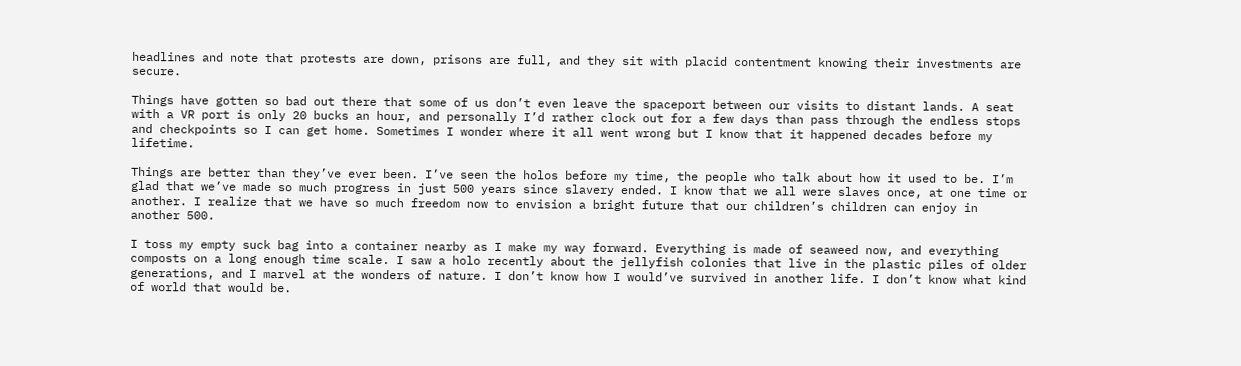headlines and note that protests are down, prisons are full, and they sit with placid contentment knowing their investments are secure.

Things have gotten so bad out there that some of us don’t even leave the spaceport between our visits to distant lands. A seat with a VR port is only 20 bucks an hour, and personally I’d rather clock out for a few days than pass through the endless stops and checkpoints so I can get home. Sometimes I wonder where it all went wrong but I know that it happened decades before my lifetime.

Things are better than they’ve ever been. I’ve seen the holos before my time, the people who talk about how it used to be. I’m glad that we’ve made so much progress in just 500 years since slavery ended. I know that we all were slaves once, at one time or another. I realize that we have so much freedom now to envision a bright future that our children’s children can enjoy in another 500.

I toss my empty suck bag into a container nearby as I make my way forward. Everything is made of seaweed now, and everything composts on a long enough time scale. I saw a holo recently about the jellyfish colonies that live in the plastic piles of older generations, and I marvel at the wonders of nature. I don’t know how I would’ve survived in another life. I don’t know what kind of world that would be.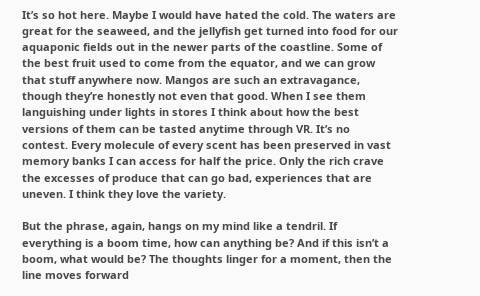It’s so hot here. Maybe I would have hated the cold. The waters are great for the seaweed, and the jellyfish get turned into food for our aquaponic fields out in the newer parts of the coastline. Some of the best fruit used to come from the equator, and we can grow that stuff anywhere now. Mangos are such an extravagance, though they’re honestly not even that good. When I see them languishing under lights in stores I think about how the best versions of them can be tasted anytime through VR. It’s no contest. Every molecule of every scent has been preserved in vast memory banks I can access for half the price. Only the rich crave the excesses of produce that can go bad, experiences that are uneven. I think they love the variety.

But the phrase, again, hangs on my mind like a tendril. If everything is a boom time, how can anything be? And if this isn’t a boom, what would be? The thoughts linger for a moment, then the line moves forward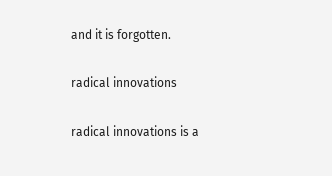and it is forgotten.

radical innovations

radical innovations is a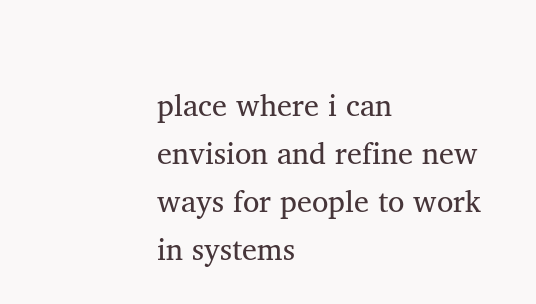place where i can envision and refine new ways for people to work in systems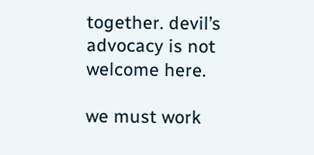together. devil’s advocacy is not welcome here.

we must work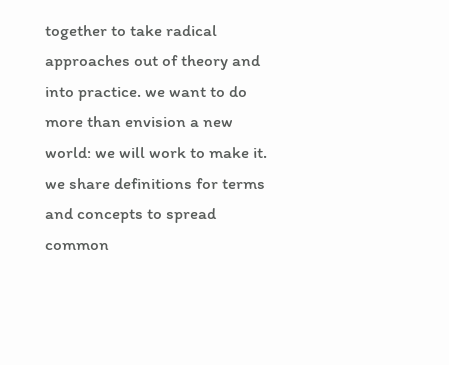together to take radical approaches out of theory and into practice. we want to do more than envision a new world: we will work to make it. we share definitions for terms and concepts to spread common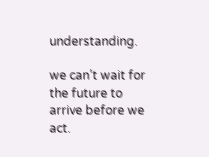understanding.

we can’t wait for the future to arrive before we act.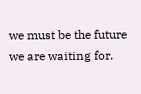we must be the future we are waiting for.